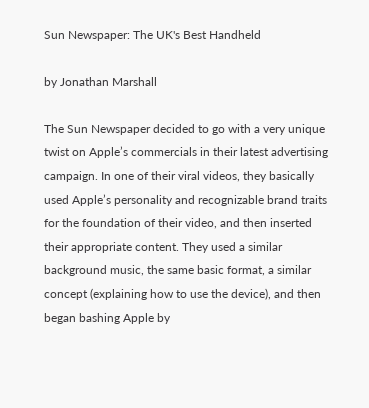Sun Newspaper: The UK's Best Handheld

by Jonathan Marshall

The Sun Newspaper decided to go with a very unique twist on Apple’s commercials in their latest advertising campaign. In one of their viral videos, they basically used Apple’s personality and recognizable brand traits for the foundation of their video, and then inserted their appropriate content. They used a similar background music, the same basic format, a similar concept (explaining how to use the device), and then began bashing Apple by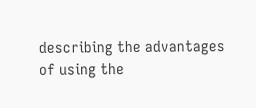describing the advantages of using the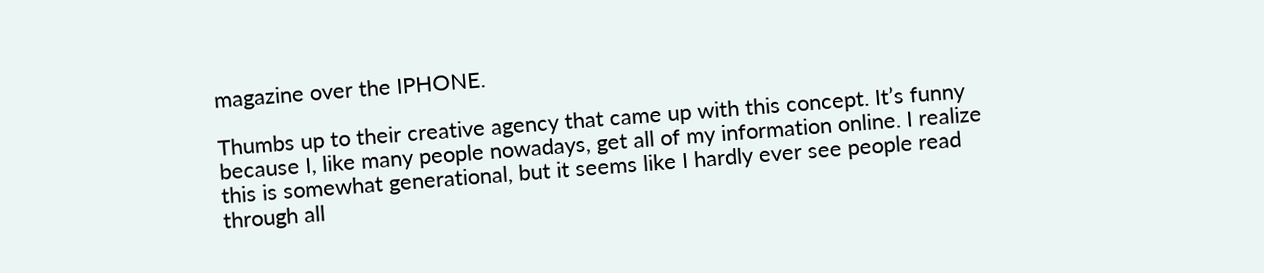magazine over the IPHONE.

Thumbs up to their creative agency that came up with this concept. It’s funny because I, like many people nowadays, get all of my information online. I realize this is somewhat generational, but it seems like I hardly ever see people read through all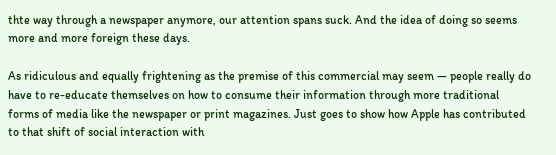thte way through a newspaper anymore, our attention spans suck. And the idea of doing so seems more and more foreign these days.

As ridiculous and equally frightening as the premise of this commercial may seem — people really do have to re-educate themselves on how to consume their information through more traditional forms of media like the newspaper or print magazines. Just goes to show how Apple has contributed to that shift of social interaction with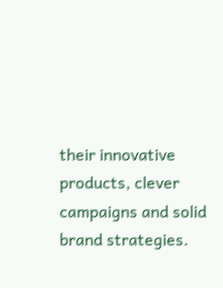their innovative products, clever campaigns and solid brand strategies.